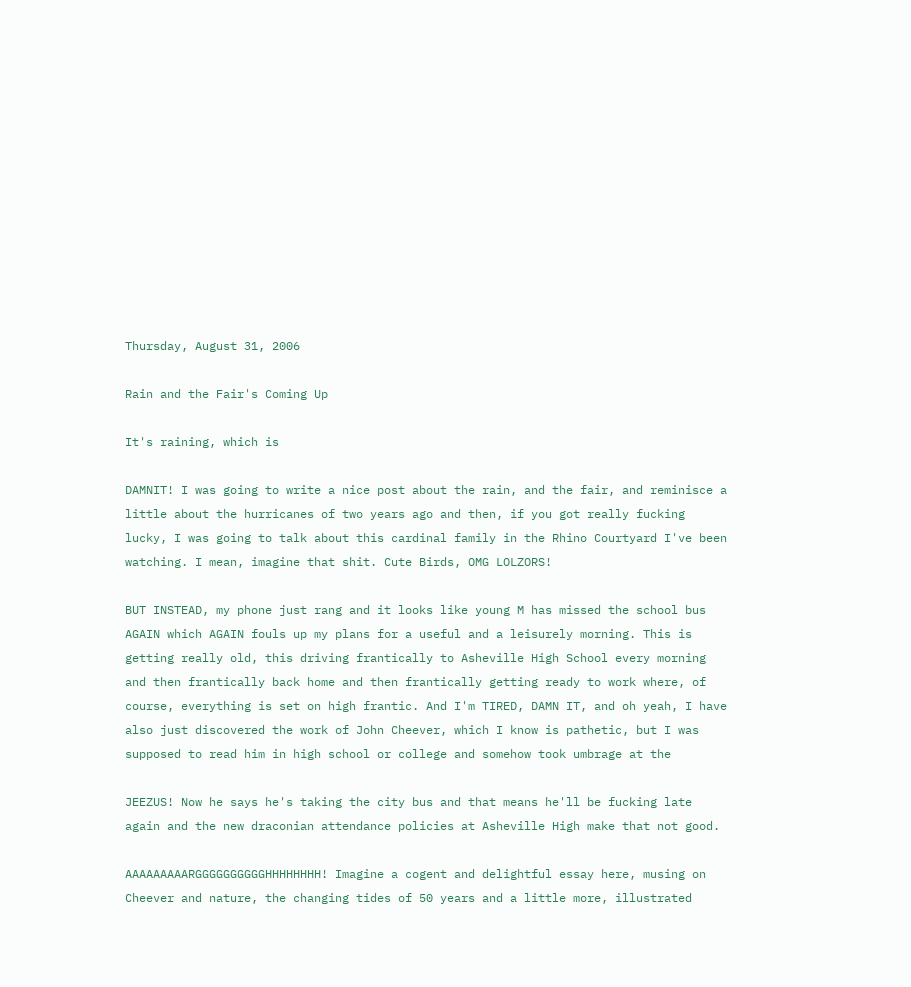Thursday, August 31, 2006

Rain and the Fair's Coming Up

It's raining, which is

DAMNIT! I was going to write a nice post about the rain, and the fair, and reminisce a little about the hurricanes of two years ago and then, if you got really fucking lucky, I was going to talk about this cardinal family in the Rhino Courtyard I've been watching. I mean, imagine that shit. Cute Birds, OMG LOLZORS!

BUT INSTEAD, my phone just rang and it looks like young M has missed the school bus AGAIN which AGAIN fouls up my plans for a useful and a leisurely morning. This is getting really old, this driving frantically to Asheville High School every morning and then frantically back home and then frantically getting ready to work where, of course, everything is set on high frantic. And I'm TIRED, DAMN IT, and oh yeah, I have also just discovered the work of John Cheever, which I know is pathetic, but I was supposed to read him in high school or college and somehow took umbrage at the

JEEZUS! Now he says he's taking the city bus and that means he'll be fucking late again and the new draconian attendance policies at Asheville High make that not good.

AAAAAAAAARGGGGGGGGGGHHHHHHHH! Imagine a cogent and delightful essay here, musing on Cheever and nature, the changing tides of 50 years and a little more, illustrated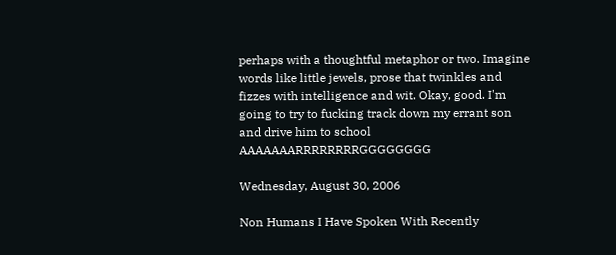perhaps with a thoughtful metaphor or two. Imagine words like little jewels, prose that twinkles and fizzes with intelligence and wit. Okay, good. I'm going to try to fucking track down my errant son and drive him to school AAAAAAARRRRRRRRGGGGGGGG

Wednesday, August 30, 2006

Non Humans I Have Spoken With Recently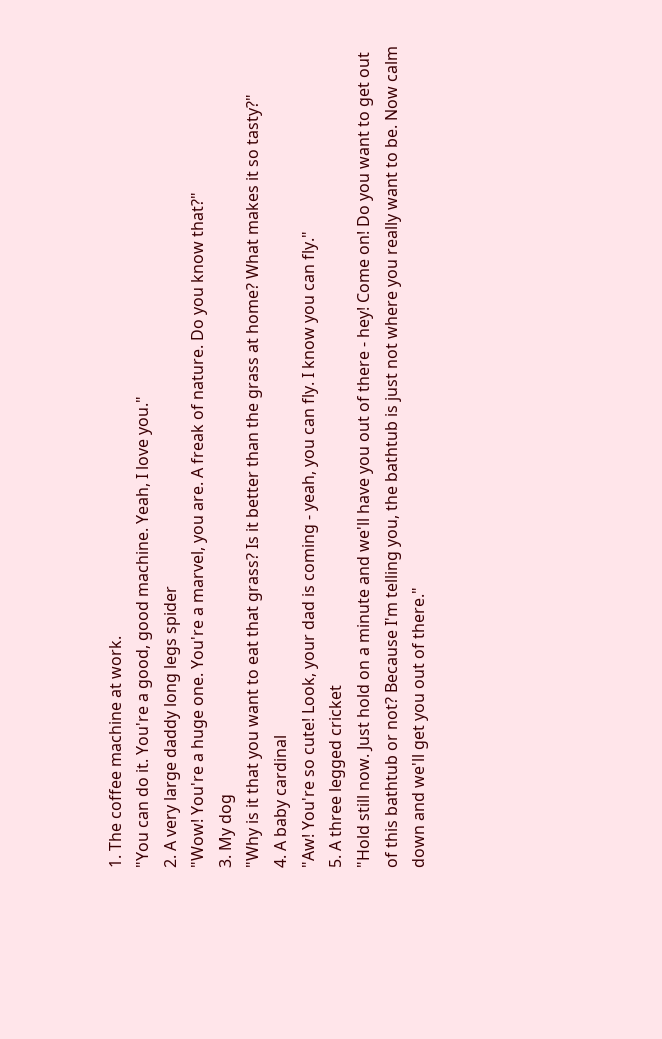1. The coffee machine at work.
"You can do it. You're a good, good machine. Yeah, I love you."
2. A very large daddy long legs spider
"Wow! You're a huge one. You're a marvel, you are. A freak of nature. Do you know that?"
3. My dog
"Why is it that you want to eat that grass? Is it better than the grass at home? What makes it so tasty?"
4. A baby cardinal
"Aw! You're so cute! Look, your dad is coming - yeah, you can fly. I know you can fly."
5. A three legged cricket
"Hold still now. Just hold on a minute and we'll have you out of there - hey! Come on! Do you want to get out of this bathtub or not? Because I'm telling you, the bathtub is just not where you really want to be. Now calm down and we'll get you out of there."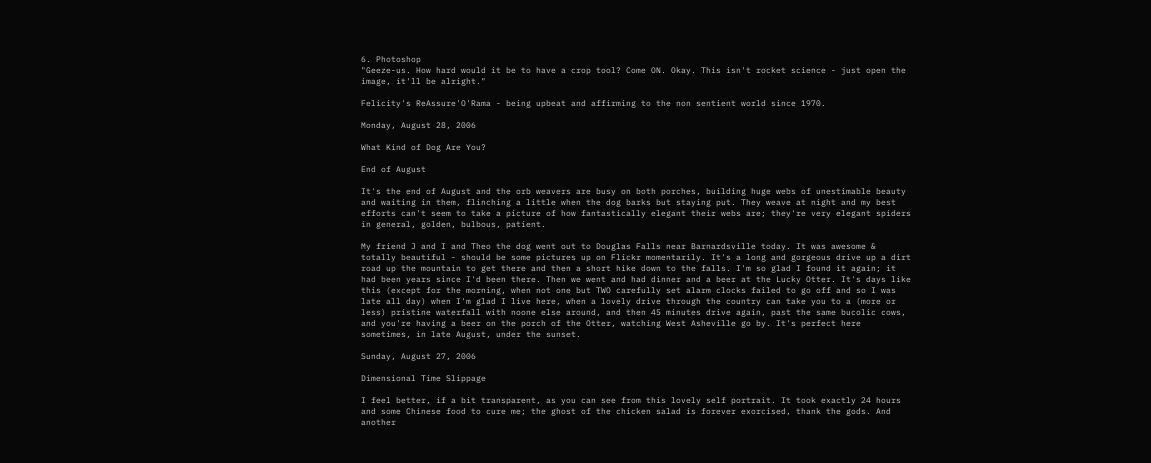6. Photoshop
"Geeze-us. How hard would it be to have a crop tool? Come ON. Okay. This isn't rocket science - just open the image, it'll be alright."

Felicity's ReAssure'O'Rama - being upbeat and affirming to the non sentient world since 1970.

Monday, August 28, 2006

What Kind of Dog Are You?

End of August

It's the end of August and the orb weavers are busy on both porches, building huge webs of unestimable beauty and waiting in them, flinching a little when the dog barks but staying put. They weave at night and my best efforts can't seem to take a picture of how fantastically elegant their webs are; they're very elegant spiders in general, golden, bulbous, patient.

My friend J and I and Theo the dog went out to Douglas Falls near Barnardsville today. It was awesome & totally beautiful - should be some pictures up on Flickr momentarily. It's a long and gorgeous drive up a dirt road up the mountain to get there and then a short hike down to the falls. I'm so glad I found it again; it had been years since I'd been there. Then we went and had dinner and a beer at the Lucky Otter. It's days like this (except for the morning, when not one but TWO carefully set alarm clocks failed to go off and so I was late all day) when I'm glad I live here, when a lovely drive through the country can take you to a (more or less) pristine waterfall with noone else around, and then 45 minutes drive again, past the same bucolic cows, and you're having a beer on the porch of the Otter, watching West Asheville go by. It's perfect here sometimes, in late August, under the sunset.

Sunday, August 27, 2006

Dimensional Time Slippage

I feel better, if a bit transparent, as you can see from this lovely self portrait. It took exactly 24 hours and some Chinese food to cure me; the ghost of the chicken salad is forever exorcised, thank the gods. And another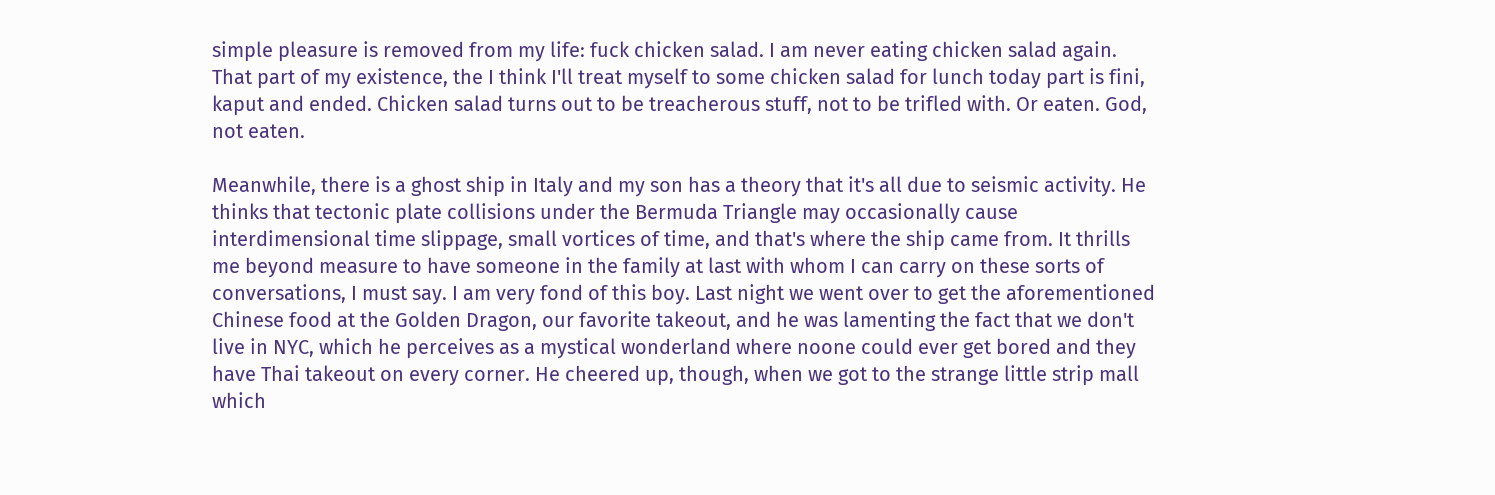simple pleasure is removed from my life: fuck chicken salad. I am never eating chicken salad again. That part of my existence, the I think I'll treat myself to some chicken salad for lunch today part is fini, kaput and ended. Chicken salad turns out to be treacherous stuff, not to be trifled with. Or eaten. God, not eaten.

Meanwhile, there is a ghost ship in Italy and my son has a theory that it's all due to seismic activity. He thinks that tectonic plate collisions under the Bermuda Triangle may occasionally cause interdimensional time slippage, small vortices of time, and that's where the ship came from. It thrills me beyond measure to have someone in the family at last with whom I can carry on these sorts of conversations, I must say. I am very fond of this boy. Last night we went over to get the aforementioned Chinese food at the Golden Dragon, our favorite takeout, and he was lamenting the fact that we don't live in NYC, which he perceives as a mystical wonderland where noone could ever get bored and they have Thai takeout on every corner. He cheered up, though, when we got to the strange little strip mall which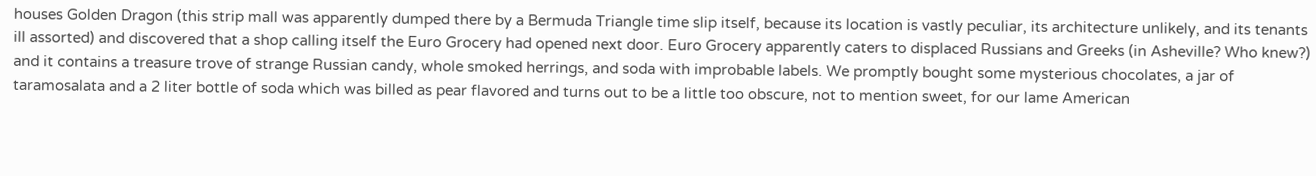houses Golden Dragon (this strip mall was apparently dumped there by a Bermuda Triangle time slip itself, because its location is vastly peculiar, its architecture unlikely, and its tenants ill assorted) and discovered that a shop calling itself the Euro Grocery had opened next door. Euro Grocery apparently caters to displaced Russians and Greeks (in Asheville? Who knew?) and it contains a treasure trove of strange Russian candy, whole smoked herrings, and soda with improbable labels. We promptly bought some mysterious chocolates, a jar of taramosalata and a 2 liter bottle of soda which was billed as pear flavored and turns out to be a little too obscure, not to mention sweet, for our lame American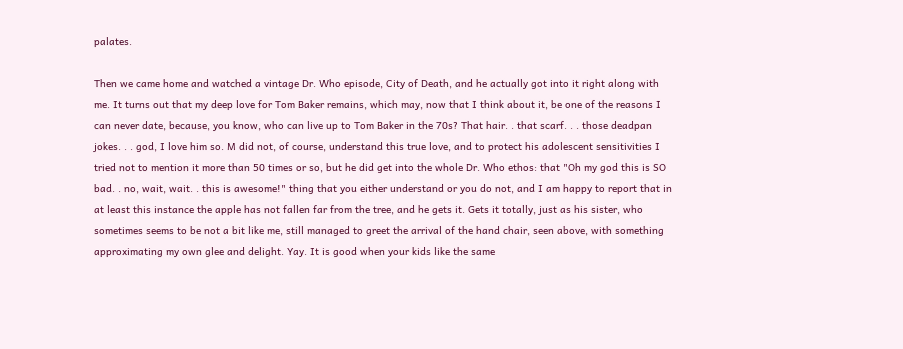palates.

Then we came home and watched a vintage Dr. Who episode, City of Death, and he actually got into it right along with me. It turns out that my deep love for Tom Baker remains, which may, now that I think about it, be one of the reasons I can never date, because, you know, who can live up to Tom Baker in the 70s? That hair. . that scarf. . . those deadpan jokes. . . god, I love him so. M did not, of course, understand this true love, and to protect his adolescent sensitivities I tried not to mention it more than 50 times or so, but he did get into the whole Dr. Who ethos: that "Oh my god this is SO bad. . no, wait, wait. . this is awesome!" thing that you either understand or you do not, and I am happy to report that in at least this instance the apple has not fallen far from the tree, and he gets it. Gets it totally, just as his sister, who sometimes seems to be not a bit like me, still managed to greet the arrival of the hand chair, seen above, with something approximating my own glee and delight. Yay. It is good when your kids like the same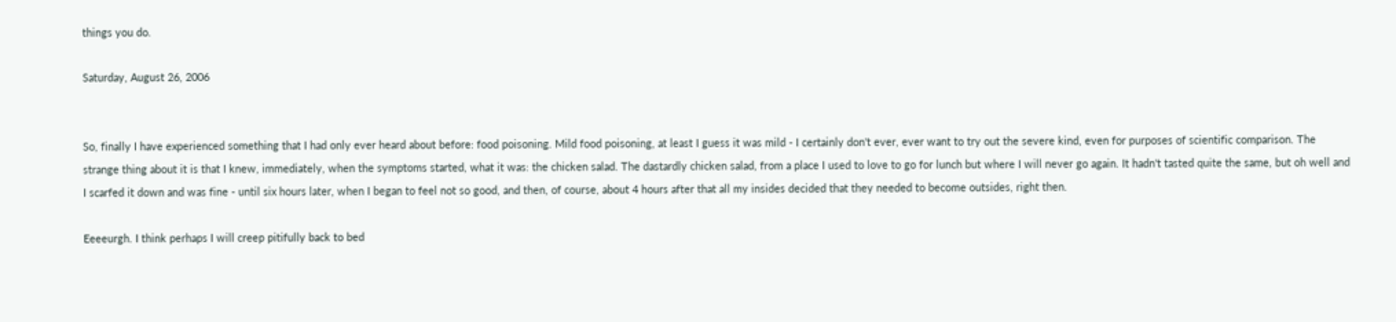things you do.

Saturday, August 26, 2006


So, finally I have experienced something that I had only ever heard about before: food poisoning. Mild food poisoning, at least I guess it was mild - I certainly don't ever, ever want to try out the severe kind, even for purposes of scientific comparison. The strange thing about it is that I knew, immediately, when the symptoms started, what it was: the chicken salad. The dastardly chicken salad, from a place I used to love to go for lunch but where I will never go again. It hadn't tasted quite the same, but oh well and I scarfed it down and was fine - until six hours later, when I began to feel not so good, and then, of course, about 4 hours after that all my insides decided that they needed to become outsides, right then.

Eeeeurgh. I think perhaps I will creep pitifully back to bed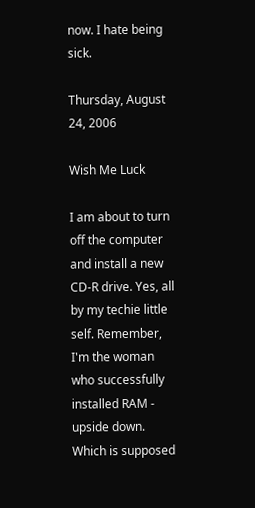now. I hate being sick.

Thursday, August 24, 2006

Wish Me Luck

I am about to turn off the computer and install a new CD-R drive. Yes, all by my techie little self. Remember, I'm the woman who successfully installed RAM - upside down. Which is supposed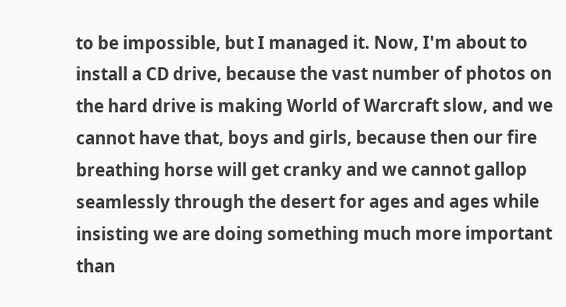to be impossible, but I managed it. Now, I'm about to install a CD drive, because the vast number of photos on the hard drive is making World of Warcraft slow, and we cannot have that, boys and girls, because then our fire breathing horse will get cranky and we cannot gallop seamlessly through the desert for ages and ages while insisting we are doing something much more important than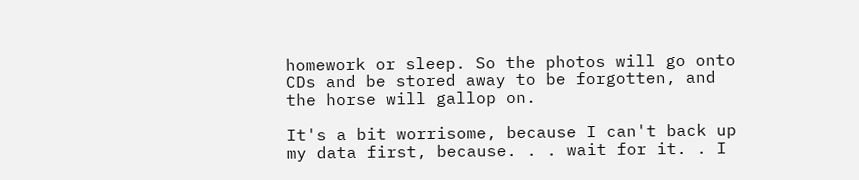homework or sleep. So the photos will go onto CDs and be stored away to be forgotten, and the horse will gallop on.

It's a bit worrisome, because I can't back up my data first, because. . . wait for it. . I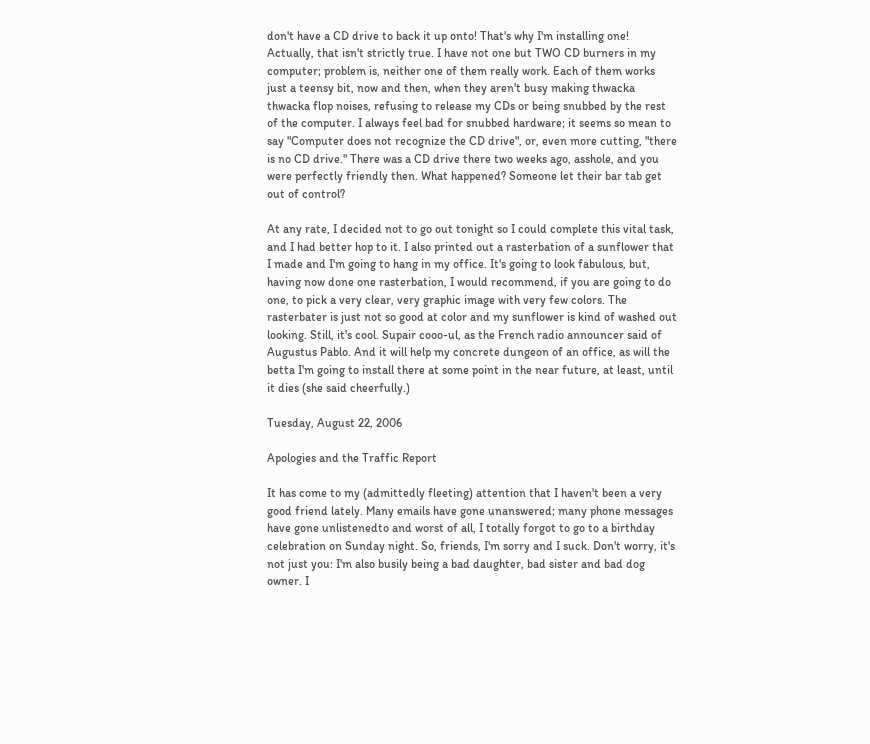don't have a CD drive to back it up onto! That's why I'm installing one! Actually, that isn't strictly true. I have not one but TWO CD burners in my computer; problem is, neither one of them really work. Each of them works just a teensy bit, now and then, when they aren't busy making thwacka thwacka flop noises, refusing to release my CDs or being snubbed by the rest of the computer. I always feel bad for snubbed hardware; it seems so mean to say "Computer does not recognize the CD drive", or, even more cutting, "there is no CD drive." There was a CD drive there two weeks ago, asshole, and you were perfectly friendly then. What happened? Someone let their bar tab get out of control?

At any rate, I decided not to go out tonight so I could complete this vital task, and I had better hop to it. I also printed out a rasterbation of a sunflower that I made and I'm going to hang in my office. It's going to look fabulous, but, having now done one rasterbation, I would recommend, if you are going to do one, to pick a very clear, very graphic image with very few colors. The rasterbater is just not so good at color and my sunflower is kind of washed out looking. Still, it's cool. Supair cooo-ul, as the French radio announcer said of Augustus Pablo. And it will help my concrete dungeon of an office, as will the betta I'm going to install there at some point in the near future, at least, until it dies (she said cheerfully.)

Tuesday, August 22, 2006

Apologies and the Traffic Report

It has come to my (admittedly fleeting) attention that I haven't been a very good friend lately. Many emails have gone unanswered; many phone messages have gone unlistenedto and worst of all, I totally forgot to go to a birthday celebration on Sunday night. So, friends, I'm sorry and I suck. Don't worry, it's not just you: I'm also busily being a bad daughter, bad sister and bad dog owner. I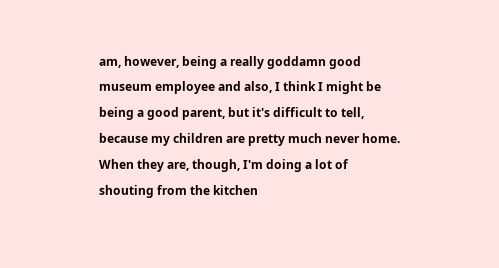am, however, being a really goddamn good museum employee and also, I think I might be being a good parent, but it's difficult to tell, because my children are pretty much never home. When they are, though, I'm doing a lot of shouting from the kitchen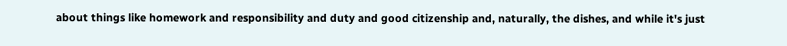about things like homework and responsibility and duty and good citizenship and, naturally, the dishes, and while it's just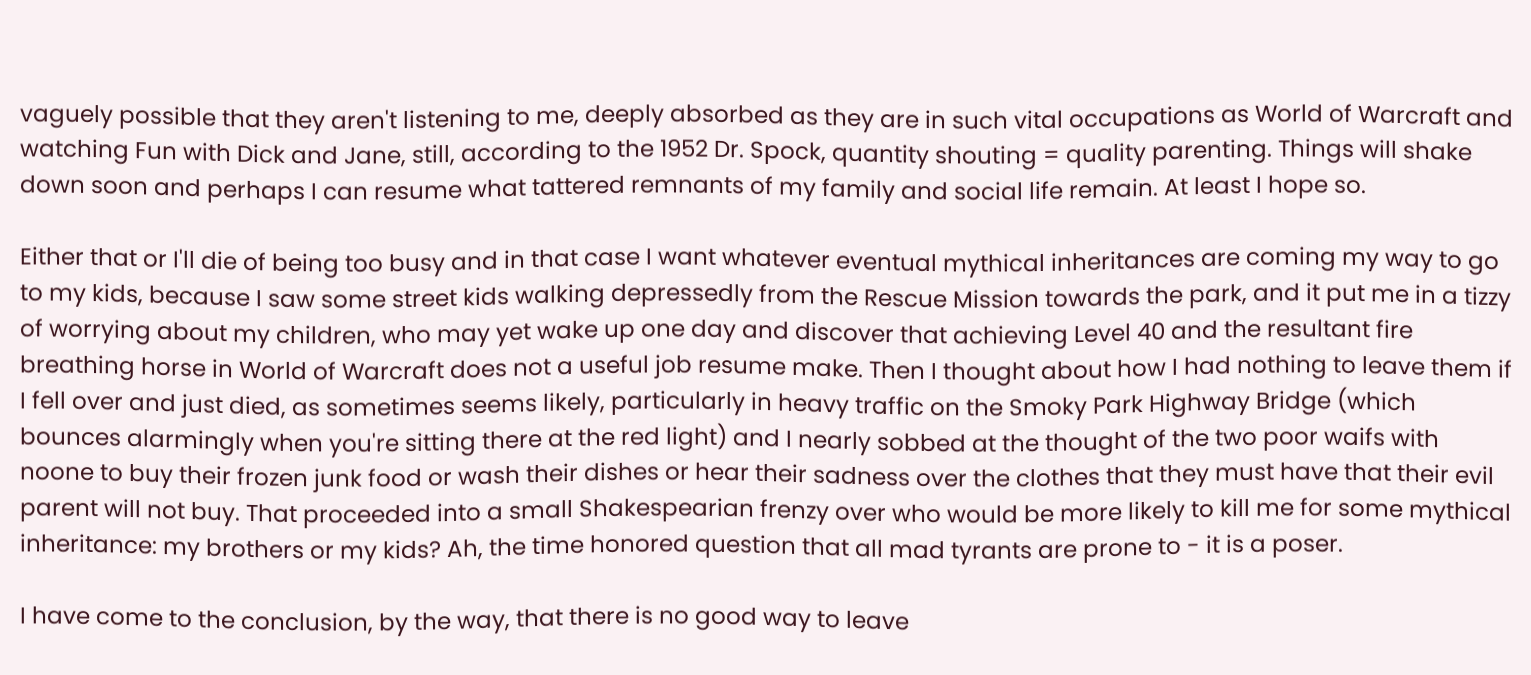vaguely possible that they aren't listening to me, deeply absorbed as they are in such vital occupations as World of Warcraft and watching Fun with Dick and Jane, still, according to the 1952 Dr. Spock, quantity shouting = quality parenting. Things will shake down soon and perhaps I can resume what tattered remnants of my family and social life remain. At least I hope so.

Either that or I'll die of being too busy and in that case I want whatever eventual mythical inheritances are coming my way to go to my kids, because I saw some street kids walking depressedly from the Rescue Mission towards the park, and it put me in a tizzy of worrying about my children, who may yet wake up one day and discover that achieving Level 40 and the resultant fire breathing horse in World of Warcraft does not a useful job resume make. Then I thought about how I had nothing to leave them if I fell over and just died, as sometimes seems likely, particularly in heavy traffic on the Smoky Park Highway Bridge (which bounces alarmingly when you're sitting there at the red light) and I nearly sobbed at the thought of the two poor waifs with noone to buy their frozen junk food or wash their dishes or hear their sadness over the clothes that they must have that their evil parent will not buy. That proceeded into a small Shakespearian frenzy over who would be more likely to kill me for some mythical inheritance: my brothers or my kids? Ah, the time honored question that all mad tyrants are prone to - it is a poser.

I have come to the conclusion, by the way, that there is no good way to leave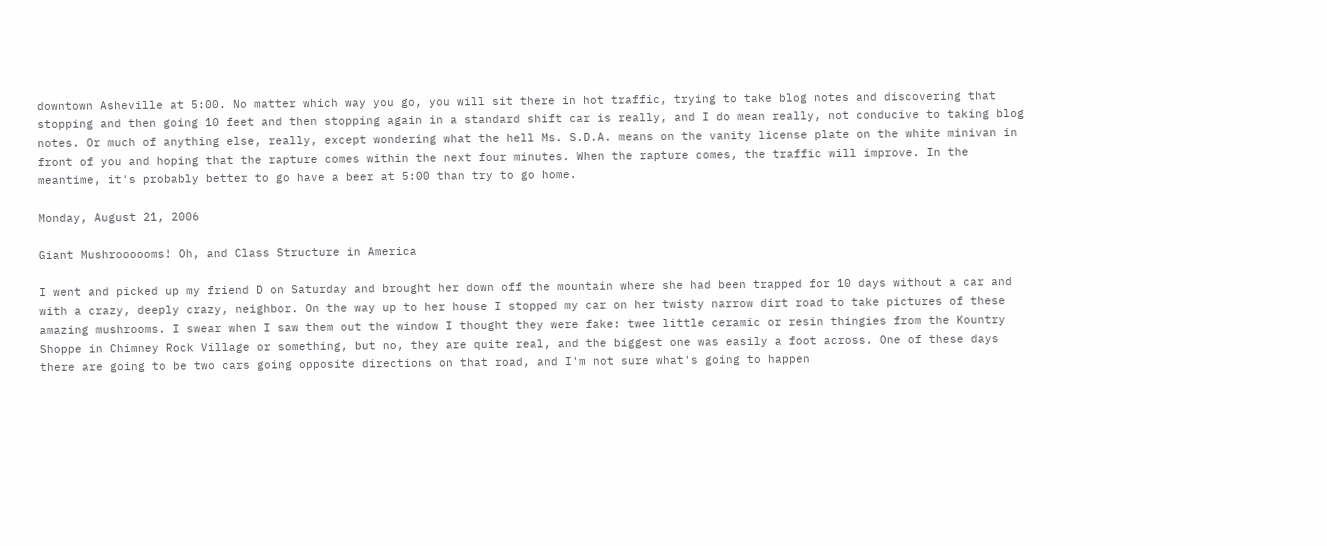downtown Asheville at 5:00. No matter which way you go, you will sit there in hot traffic, trying to take blog notes and discovering that stopping and then going 10 feet and then stopping again in a standard shift car is really, and I do mean really, not conducive to taking blog notes. Or much of anything else, really, except wondering what the hell Ms. S.D.A. means on the vanity license plate on the white minivan in front of you and hoping that the rapture comes within the next four minutes. When the rapture comes, the traffic will improve. In the meantime, it's probably better to go have a beer at 5:00 than try to go home.

Monday, August 21, 2006

Giant Mushroooooms! Oh, and Class Structure in America

I went and picked up my friend D on Saturday and brought her down off the mountain where she had been trapped for 10 days without a car and with a crazy, deeply crazy, neighbor. On the way up to her house I stopped my car on her twisty narrow dirt road to take pictures of these amazing mushrooms. I swear when I saw them out the window I thought they were fake: twee little ceramic or resin thingies from the Kountry Shoppe in Chimney Rock Village or something, but no, they are quite real, and the biggest one was easily a foot across. One of these days there are going to be two cars going opposite directions on that road, and I'm not sure what's going to happen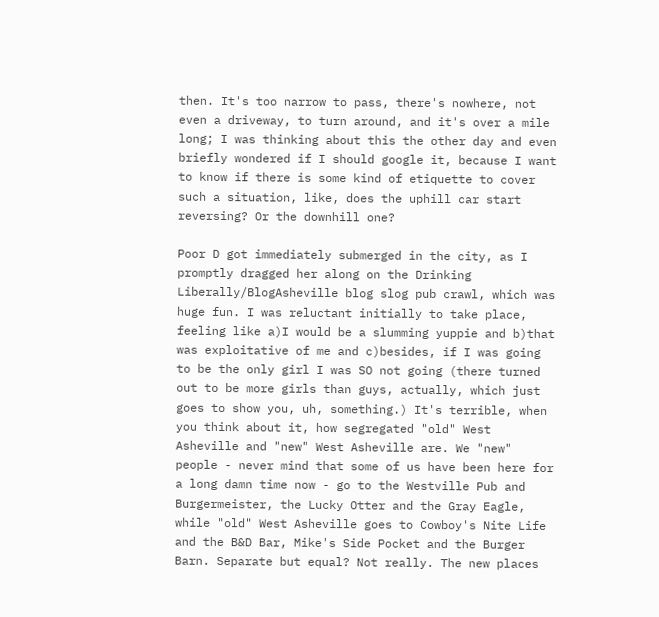then. It's too narrow to pass, there's nowhere, not even a driveway, to turn around, and it's over a mile long; I was thinking about this the other day and even briefly wondered if I should google it, because I want to know if there is some kind of etiquette to cover such a situation, like, does the uphill car start reversing? Or the downhill one?

Poor D got immediately submerged in the city, as I promptly dragged her along on the Drinking Liberally/BlogAsheville blog slog pub crawl, which was huge fun. I was reluctant initially to take place, feeling like a)I would be a slumming yuppie and b)that was exploitative of me and c)besides, if I was going to be the only girl I was SO not going (there turned out to be more girls than guys, actually, which just goes to show you, uh, something.) It's terrible, when you think about it, how segregated "old" West Asheville and "new" West Asheville are. We "new" people - never mind that some of us have been here for a long damn time now - go to the Westville Pub and Burgermeister, the Lucky Otter and the Gray Eagle, while "old" West Asheville goes to Cowboy's Nite Life and the B&D Bar, Mike's Side Pocket and the Burger Barn. Separate but equal? Not really. The new places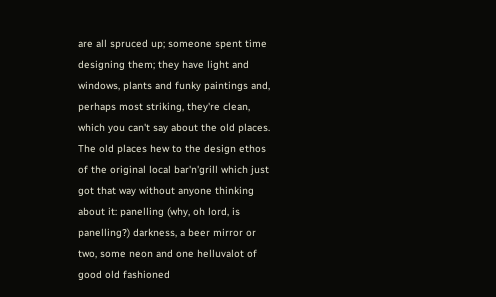are all spruced up; someone spent time designing them; they have light and windows, plants and funky paintings and, perhaps most striking, they're clean, which you can't say about the old places. The old places hew to the design ethos of the original local bar'n'grill which just got that way without anyone thinking about it: panelling (why, oh lord, is panelling?) darkness, a beer mirror or two, some neon and one helluvalot of good old fashioned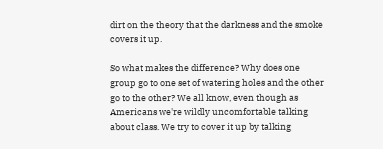dirt on the theory that the darkness and the smoke covers it up.

So what makes the difference? Why does one group go to one set of watering holes and the other go to the other? We all know, even though as Americans we're wildly uncomfortable talking about class. We try to cover it up by talking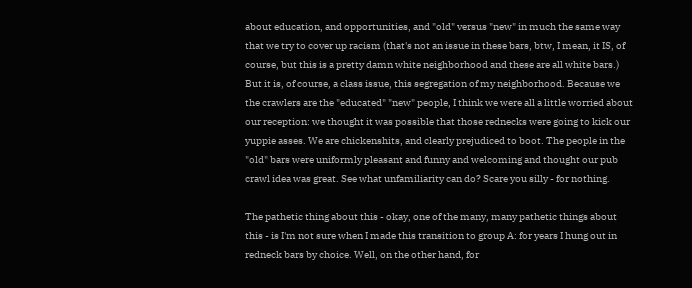about education, and opportunities, and "old" versus "new" in much the same way that we try to cover up racism (that's not an issue in these bars, btw, I mean, it IS, of course, but this is a pretty damn white neighborhood and these are all white bars.) But it is, of course, a class issue, this segregation of my neighborhood. Because we the crawlers are the "educated" "new" people, I think we were all a little worried about our reception: we thought it was possible that those rednecks were going to kick our yuppie asses. We are chickenshits, and clearly prejudiced to boot. The people in the "old" bars were uniformly pleasant and funny and welcoming and thought our pub crawl idea was great. See what unfamiliarity can do? Scare you silly - for nothing.

The pathetic thing about this - okay, one of the many, many pathetic things about this - is I'm not sure when I made this transition to group A: for years I hung out in redneck bars by choice. Well, on the other hand, for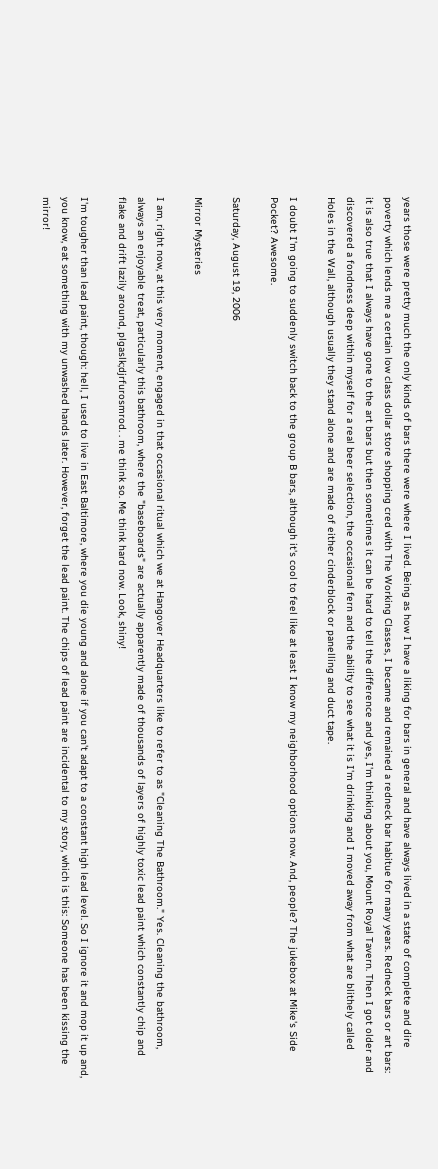years those were pretty much the only kinds of bars there were where I lived. Being as how I have a liking for bars in general and have always lived in a state of complete and dire poverty which lends me a certain low class dollar store shopping cred with The Working Classes, I became and remained a redneck bar habitue for many years. Redneck bars or art bars: it is also true that I always have gone to the art bars but then sometimes it can be hard to tell the difference and yes, I'm thinking about you, Mount Royal Tavern. Then I got older and discovered a fondness deep within myself for a real beer selection, the occasional fern and the ability to see what it is I'm drinking and I moved away from what are blithely called Holes in the Wall, although usually they stand alone and are made of either cinderblock or panelling and duct tape.

I doubt I'm going to suddenly switch back to the group B bars, although it's cool to feel like at least I know my neighborhood options now. And, people? The jukebox at Mike's Side Pocket? Awesome.

Saturday, August 19, 2006

Mirror Mysteries

I am, right now, at this very moment, engaged in that occasional ritual which we at Hangover Headquarters like to refer to as "Cleaning The Bathroom." Yes. Cleaning the bathroom, always an enjoyable treat, particularly this bathroom, where the "baseboards" are actually apparently made of thousands of layers of highly toxic lead paint which constantly chip and flake and drift lazily around, plgaslk;djrfurosmrod. . me think so. Me think hard now. Look, shiny!

I'm tougher than lead paint, though: hell, I used to live in East Baltimore, where you die young and alone if you can't adapt to a constant high lead level. So I ignore it and mop it up and, you know, eat something with my unwashed hands later. However, forget the lead paint. The chips of lead paint are incidental to my story, which is this: Someone has been kissing the mirror!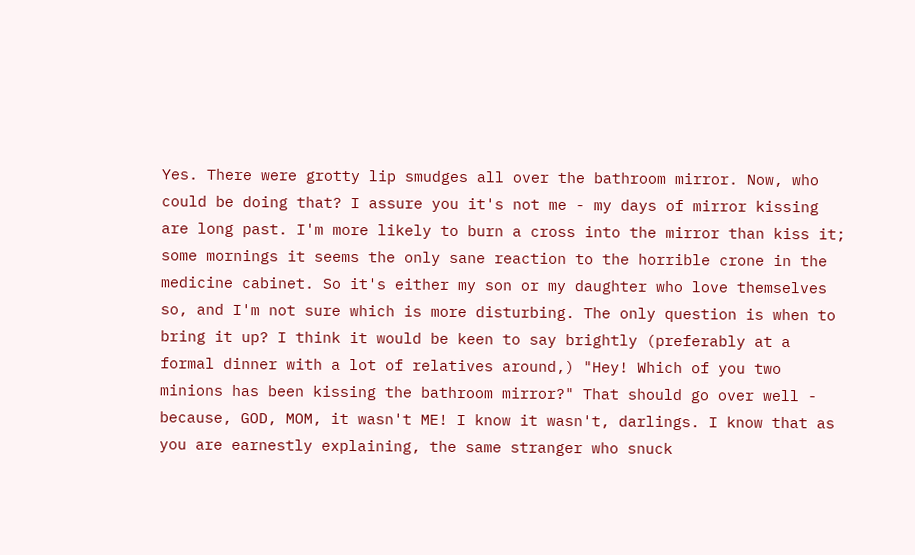Yes. There were grotty lip smudges all over the bathroom mirror. Now, who could be doing that? I assure you it's not me - my days of mirror kissing are long past. I'm more likely to burn a cross into the mirror than kiss it; some mornings it seems the only sane reaction to the horrible crone in the medicine cabinet. So it's either my son or my daughter who love themselves so, and I'm not sure which is more disturbing. The only question is when to bring it up? I think it would be keen to say brightly (preferably at a formal dinner with a lot of relatives around,) "Hey! Which of you two minions has been kissing the bathroom mirror?" That should go over well - because, GOD, MOM, it wasn't ME! I know it wasn't, darlings. I know that as you are earnestly explaining, the same stranger who snuck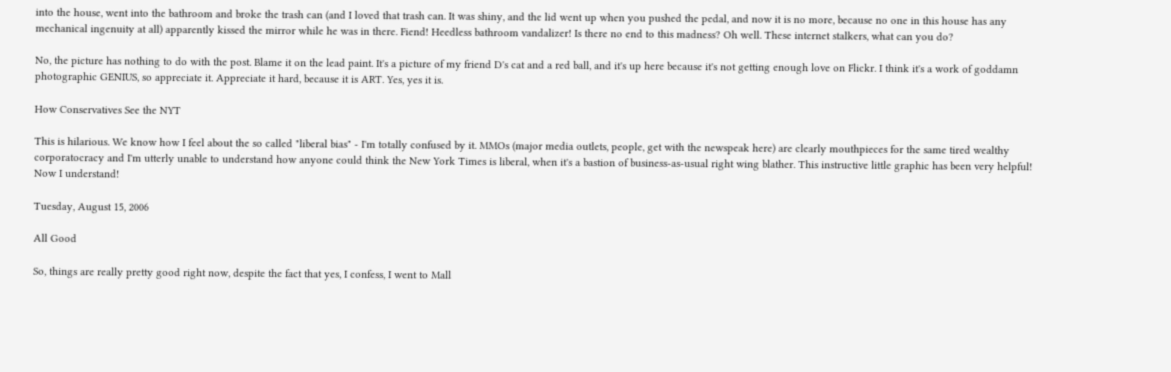into the house, went into the bathroom and broke the trash can (and I loved that trash can. It was shiny, and the lid went up when you pushed the pedal, and now it is no more, because no one in this house has any mechanical ingenuity at all) apparently kissed the mirror while he was in there. Fiend! Heedless bathroom vandalizer! Is there no end to this madness? Oh well. These internet stalkers, what can you do?

No, the picture has nothing to do with the post. Blame it on the lead paint. It's a picture of my friend D's cat and a red ball, and it's up here because it's not getting enough love on Flickr. I think it's a work of goddamn photographic GENIUS, so appreciate it. Appreciate it hard, because it is ART. Yes, yes it is.

How Conservatives See the NYT

This is hilarious. We know how I feel about the so called "liberal bias" - I'm totally confused by it. MMOs (major media outlets, people, get with the newspeak here) are clearly mouthpieces for the same tired wealthy corporatocracy and I'm utterly unable to understand how anyone could think the New York Times is liberal, when it's a bastion of business-as-usual right wing blather. This instructive little graphic has been very helpful! Now I understand!

Tuesday, August 15, 2006

All Good

So, things are really pretty good right now, despite the fact that yes, I confess, I went to Mall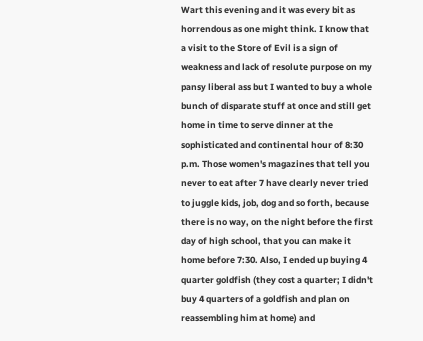Wart this evening and it was every bit as horrendous as one might think. I know that a visit to the Store of Evil is a sign of weakness and lack of resolute purpose on my pansy liberal ass but I wanted to buy a whole bunch of disparate stuff at once and still get home in time to serve dinner at the sophisticated and continental hour of 8:30 p.m. Those women's magazines that tell you never to eat after 7 have clearly never tried to juggle kids, job, dog and so forth, because there is no way, on the night before the first day of high school, that you can make it home before 7:30. Also, I ended up buying 4 quarter goldfish (they cost a quarter; I didn't buy 4 quarters of a goldfish and plan on reassembling him at home) and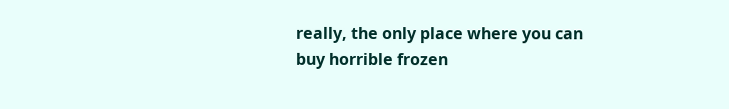really, the only place where you can buy horrible frozen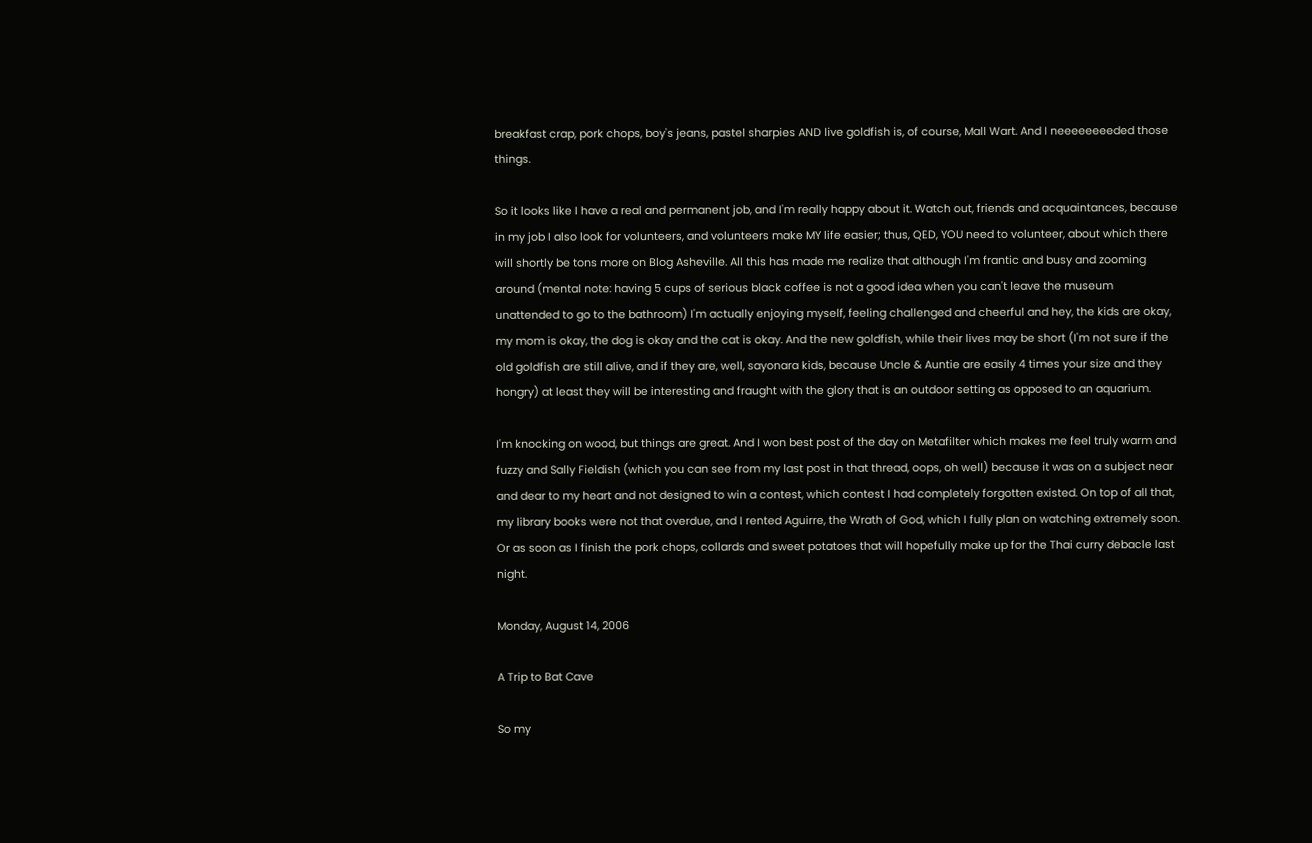breakfast crap, pork chops, boy's jeans, pastel sharpies AND live goldfish is, of course, Mall Wart. And I neeeeeeeeded those things.

So it looks like I have a real and permanent job, and I'm really happy about it. Watch out, friends and acquaintances, because in my job I also look for volunteers, and volunteers make MY life easier; thus, QED, YOU need to volunteer, about which there will shortly be tons more on Blog Asheville. All this has made me realize that although I'm frantic and busy and zooming around (mental note: having 5 cups of serious black coffee is not a good idea when you can't leave the museum unattended to go to the bathroom) I'm actually enjoying myself, feeling challenged and cheerful and hey, the kids are okay, my mom is okay, the dog is okay and the cat is okay. And the new goldfish, while their lives may be short (I'm not sure if the old goldfish are still alive, and if they are, well, sayonara kids, because Uncle & Auntie are easily 4 times your size and they hongry) at least they will be interesting and fraught with the glory that is an outdoor setting as opposed to an aquarium.

I'm knocking on wood, but things are great. And I won best post of the day on Metafilter which makes me feel truly warm and fuzzy and Sally Fieldish (which you can see from my last post in that thread, oops, oh well) because it was on a subject near and dear to my heart and not designed to win a contest, which contest I had completely forgotten existed. On top of all that, my library books were not that overdue, and I rented Aguirre, the Wrath of God, which I fully plan on watching extremely soon. Or as soon as I finish the pork chops, collards and sweet potatoes that will hopefully make up for the Thai curry debacle last night.

Monday, August 14, 2006

A Trip to Bat Cave

So my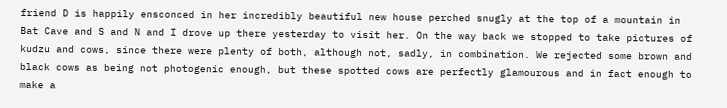friend D is happily ensconced in her incredibly beautiful new house perched snugly at the top of a mountain in Bat Cave and S and N and I drove up there yesterday to visit her. On the way back we stopped to take pictures of kudzu and cows, since there were plenty of both, although not, sadly, in combination. We rejected some brown and black cows as being not photogenic enough, but these spotted cows are perfectly glamourous and in fact enough to make a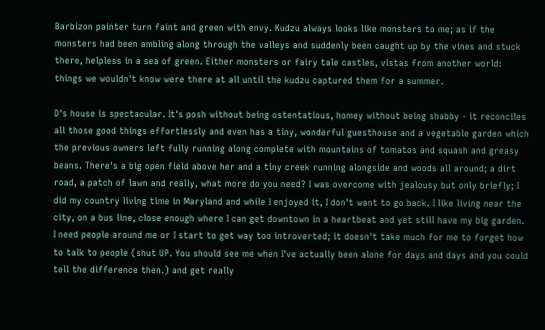Barbizon painter turn faint and green with envy. Kudzu always looks like monsters to me; as if the monsters had been ambling along through the valleys and suddenly been caught up by the vines and stuck there, helpless in a sea of green. Either monsters or fairy tale castles, vistas from another world: things we wouldn't know were there at all until the kudzu captured them for a summer.

D's house is spectacular. It's posh without being ostentatious, homey without being shabby - it reconciles all those good things effortlessly and even has a tiny, wonderful guesthouse and a vegetable garden which the previous owners left fully running along complete with mountains of tomatos and squash and greasy beans. There's a big open field above her and a tiny creek running alongside and woods all around; a dirt road, a patch of lawn and really, what more do you need? I was overcome with jealousy but only briefly; I did my country living time in Maryland and while I enjoyed it, I don't want to go back. I like living near the city, on a bus line, close enough where I can get downtown in a heartbeat and yet still have my big garden. I need people around me or I start to get way too introverted; it doesn't take much for me to forget how to talk to people (shut UP. You should see me when I've actually been alone for days and days and you could tell the difference then.) and get really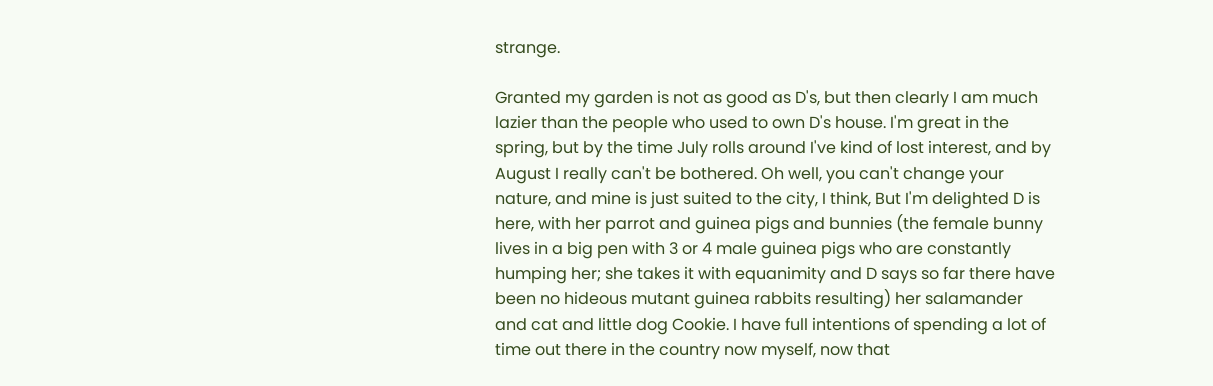strange.

Granted my garden is not as good as D's, but then clearly I am much lazier than the people who used to own D's house. I'm great in the spring, but by the time July rolls around I've kind of lost interest, and by August I really can't be bothered. Oh well, you can't change your nature, and mine is just suited to the city, I think, But I'm delighted D is here, with her parrot and guinea pigs and bunnies (the female bunny lives in a big pen with 3 or 4 male guinea pigs who are constantly humping her; she takes it with equanimity and D says so far there have been no hideous mutant guinea rabbits resulting) her salamander and cat and little dog Cookie. I have full intentions of spending a lot of time out there in the country now myself, now that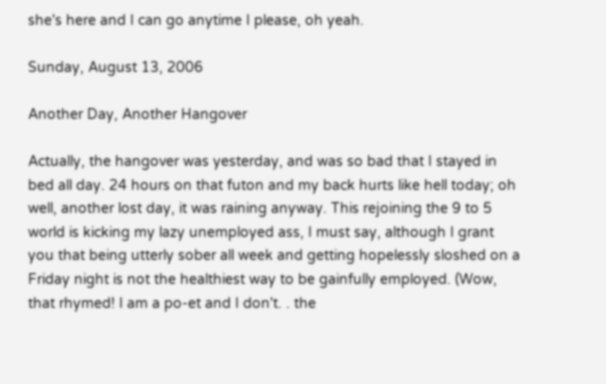she's here and I can go anytime I please, oh yeah.

Sunday, August 13, 2006

Another Day, Another Hangover

Actually, the hangover was yesterday, and was so bad that I stayed in bed all day. 24 hours on that futon and my back hurts like hell today; oh well, another lost day, it was raining anyway. This rejoining the 9 to 5 world is kicking my lazy unemployed ass, I must say, although I grant you that being utterly sober all week and getting hopelessly sloshed on a Friday night is not the healthiest way to be gainfully employed. (Wow, that rhymed! I am a po-et and I don't. . the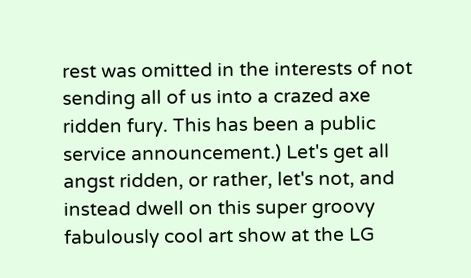rest was omitted in the interests of not sending all of us into a crazed axe ridden fury. This has been a public service announcement.) Let's get all angst ridden, or rather, let's not, and instead dwell on this super groovy fabulously cool art show at the LG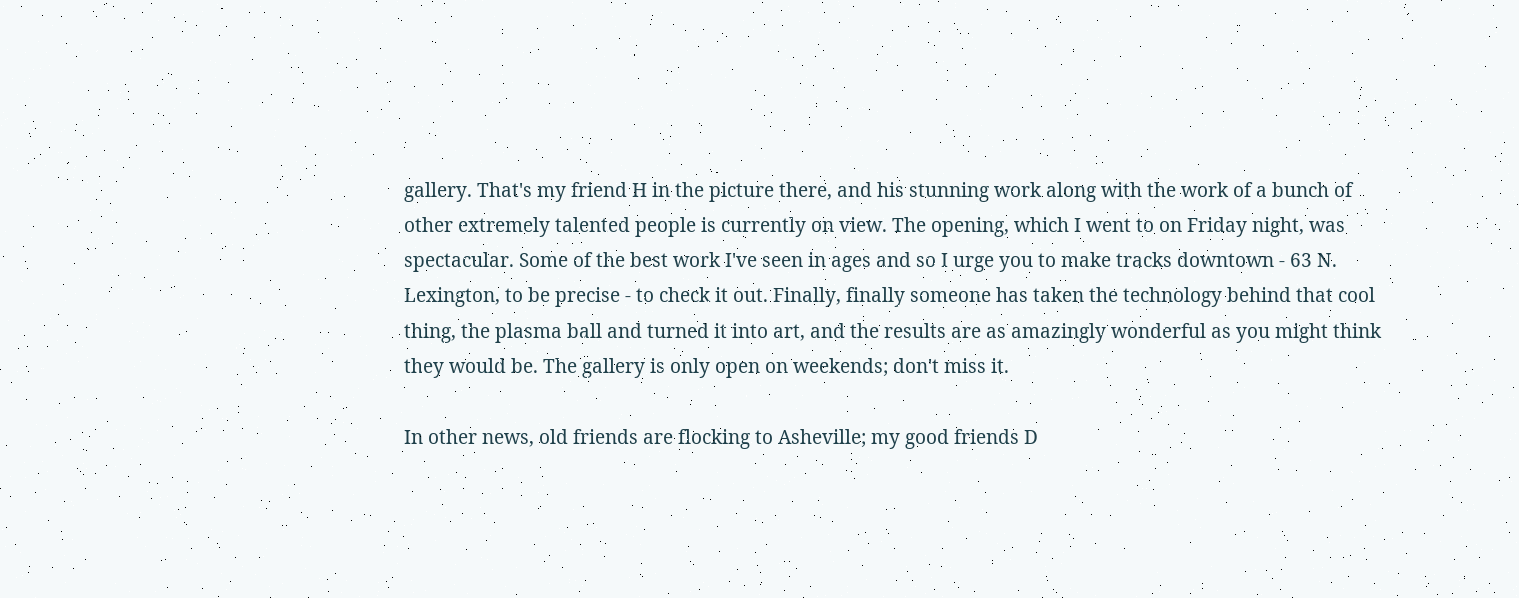gallery. That's my friend H in the picture there, and his stunning work along with the work of a bunch of other extremely talented people is currently on view. The opening, which I went to on Friday night, was spectacular. Some of the best work I've seen in ages and so I urge you to make tracks downtown - 63 N. Lexington, to be precise - to check it out. Finally, finally someone has taken the technology behind that cool thing, the plasma ball and turned it into art, and the results are as amazingly wonderful as you might think they would be. The gallery is only open on weekends; don't miss it.

In other news, old friends are flocking to Asheville; my good friends D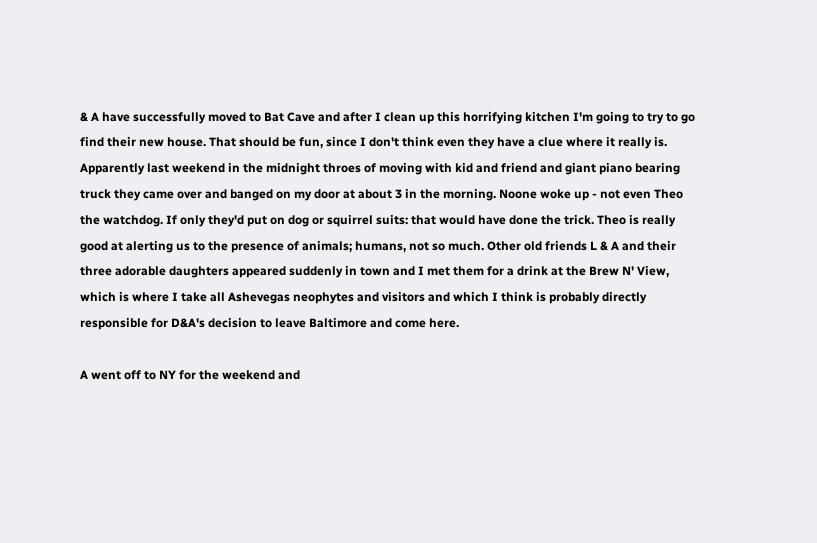& A have successfully moved to Bat Cave and after I clean up this horrifying kitchen I'm going to try to go find their new house. That should be fun, since I don't think even they have a clue where it really is. Apparently last weekend in the midnight throes of moving with kid and friend and giant piano bearing truck they came over and banged on my door at about 3 in the morning. Noone woke up - not even Theo the watchdog. If only they'd put on dog or squirrel suits: that would have done the trick. Theo is really good at alerting us to the presence of animals; humans, not so much. Other old friends L & A and their three adorable daughters appeared suddenly in town and I met them for a drink at the Brew N' View, which is where I take all Ashevegas neophytes and visitors and which I think is probably directly responsible for D&A's decision to leave Baltimore and come here.

A went off to NY for the weekend and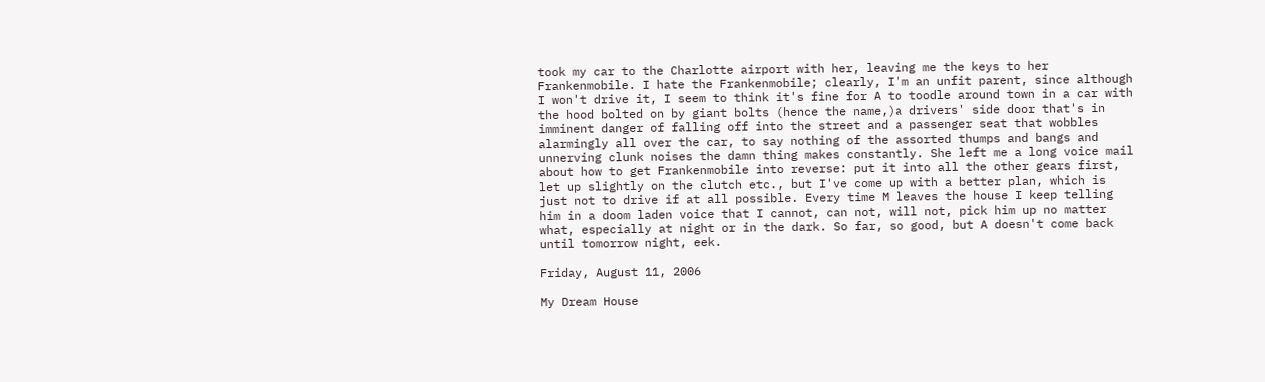took my car to the Charlotte airport with her, leaving me the keys to her Frankenmobile. I hate the Frankenmobile; clearly, I'm an unfit parent, since although I won't drive it, I seem to think it's fine for A to toodle around town in a car with the hood bolted on by giant bolts (hence the name,)a drivers' side door that's in imminent danger of falling off into the street and a passenger seat that wobbles alarmingly all over the car, to say nothing of the assorted thumps and bangs and unnerving clunk noises the damn thing makes constantly. She left me a long voice mail about how to get Frankenmobile into reverse: put it into all the other gears first, let up slightly on the clutch etc., but I've come up with a better plan, which is just not to drive if at all possible. Every time M leaves the house I keep telling him in a doom laden voice that I cannot, can not, will not, pick him up no matter what, especially at night or in the dark. So far, so good, but A doesn't come back until tomorrow night, eek.

Friday, August 11, 2006

My Dream House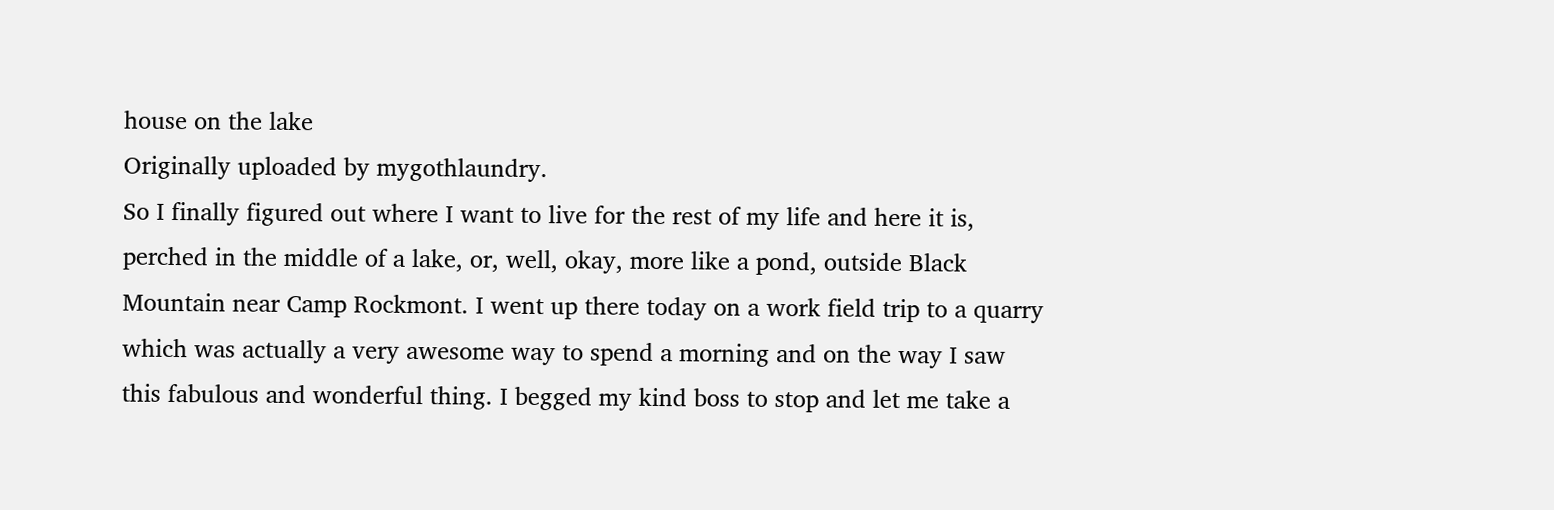house on the lake
Originally uploaded by mygothlaundry.
So I finally figured out where I want to live for the rest of my life and here it is, perched in the middle of a lake, or, well, okay, more like a pond, outside Black Mountain near Camp Rockmont. I went up there today on a work field trip to a quarry which was actually a very awesome way to spend a morning and on the way I saw this fabulous and wonderful thing. I begged my kind boss to stop and let me take a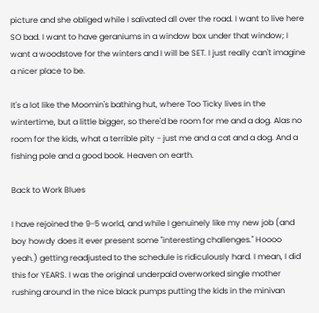picture and she obliged while I salivated all over the road. I want to live here SO bad. I want to have geraniums in a window box under that window; I want a woodstove for the winters and I will be SET. I just really can't imagine a nicer place to be.

It's a lot like the Moomin's bathing hut, where Too Ticky lives in the wintertime, but a little bigger, so there'd be room for me and a dog. Alas no room for the kids, what a terrible pity - just me and a cat and a dog. And a fishing pole and a good book. Heaven on earth.

Back to Work Blues

I have rejoined the 9-5 world, and while I genuinely like my new job (and boy howdy does it ever present some "interesting challenges." Hoooo yeah.) getting readjusted to the schedule is ridiculously hard. I mean, I did this for YEARS. I was the original underpaid overworked single mother rushing around in the nice black pumps putting the kids in the minivan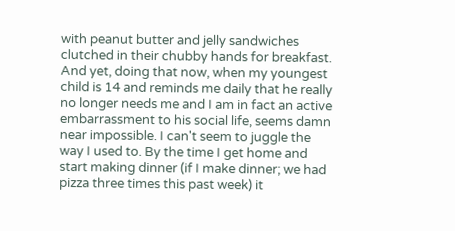with peanut butter and jelly sandwiches clutched in their chubby hands for breakfast. And yet, doing that now, when my youngest child is 14 and reminds me daily that he really no longer needs me and I am in fact an active embarrassment to his social life, seems damn near impossible. I can't seem to juggle the way I used to. By the time I get home and start making dinner (if I make dinner; we had pizza three times this past week) it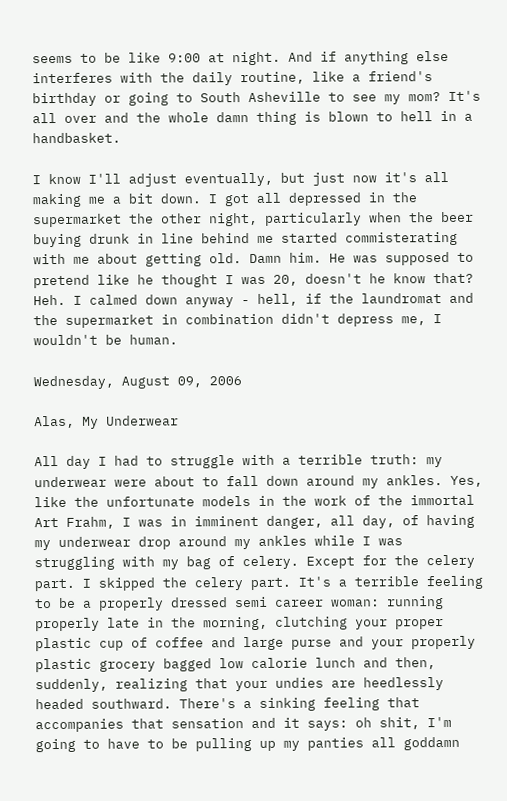seems to be like 9:00 at night. And if anything else interferes with the daily routine, like a friend's birthday or going to South Asheville to see my mom? It's all over and the whole damn thing is blown to hell in a handbasket.

I know I'll adjust eventually, but just now it's all making me a bit down. I got all depressed in the supermarket the other night, particularly when the beer buying drunk in line behind me started commisterating with me about getting old. Damn him. He was supposed to pretend like he thought I was 20, doesn't he know that? Heh. I calmed down anyway - hell, if the laundromat and the supermarket in combination didn't depress me, I wouldn't be human.

Wednesday, August 09, 2006

Alas, My Underwear

All day I had to struggle with a terrible truth: my underwear were about to fall down around my ankles. Yes, like the unfortunate models in the work of the immortal Art Frahm, I was in imminent danger, all day, of having my underwear drop around my ankles while I was struggling with my bag of celery. Except for the celery part. I skipped the celery part. It's a terrible feeling to be a properly dressed semi career woman: running properly late in the morning, clutching your proper plastic cup of coffee and large purse and your properly plastic grocery bagged low calorie lunch and then, suddenly, realizing that your undies are heedlessly headed southward. There's a sinking feeling that accompanies that sensation and it says: oh shit, I'm going to have to be pulling up my panties all goddamn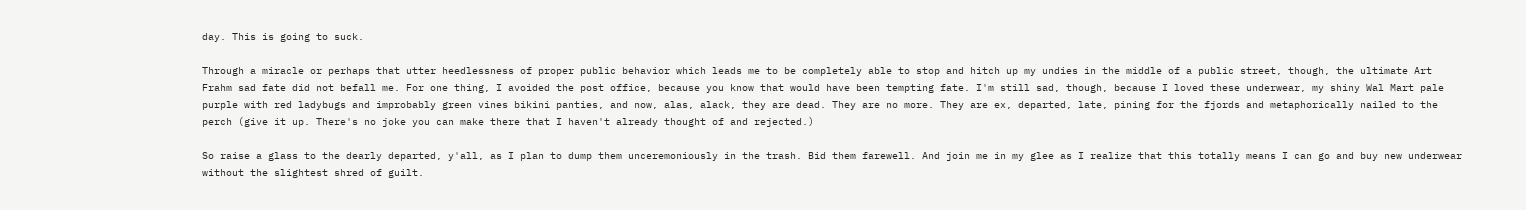day. This is going to suck.

Through a miracle or perhaps that utter heedlessness of proper public behavior which leads me to be completely able to stop and hitch up my undies in the middle of a public street, though, the ultimate Art Frahm sad fate did not befall me. For one thing, I avoided the post office, because you know that would have been tempting fate. I'm still sad, though, because I loved these underwear, my shiny Wal Mart pale purple with red ladybugs and improbably green vines bikini panties, and now, alas, alack, they are dead. They are no more. They are ex, departed, late, pining for the fjords and metaphorically nailed to the perch (give it up. There's no joke you can make there that I haven't already thought of and rejected.)

So raise a glass to the dearly departed, y'all, as I plan to dump them unceremoniously in the trash. Bid them farewell. And join me in my glee as I realize that this totally means I can go and buy new underwear without the slightest shred of guilt.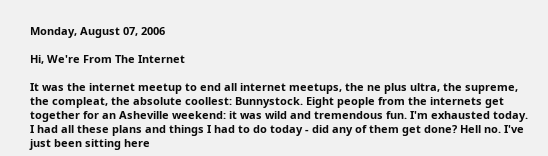Monday, August 07, 2006

Hi, We're From The Internet

It was the internet meetup to end all internet meetups, the ne plus ultra, the supreme, the compleat, the absolute coollest: Bunnystock. Eight people from the internets get together for an Asheville weekend: it was wild and tremendous fun. I'm exhausted today. I had all these plans and things I had to do today - did any of them get done? Hell no. I've just been sitting here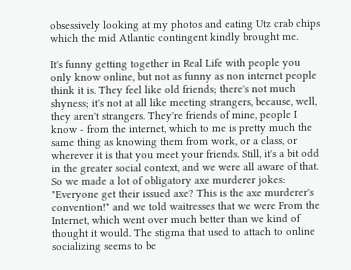obsessively looking at my photos and eating Utz crab chips which the mid Atlantic contingent kindly brought me.

It's funny getting together in Real Life with people you only know online, but not as funny as non internet people think it is. They feel like old friends; there's not much shyness; it's not at all like meeting strangers, because, well, they aren't strangers. They're friends of mine, people I know - from the internet, which to me is pretty much the same thing as knowing them from work, or a class, or wherever it is that you meet your friends. Still, it's a bit odd in the greater social context, and we were all aware of that. So we made a lot of obligatory axe murderer jokes: "Everyone get their issued axe? This is the axe murderer's convention!" and we told waitresses that we were From the Internet, which went over much better than we kind of thought it would. The stigma that used to attach to online socializing seems to be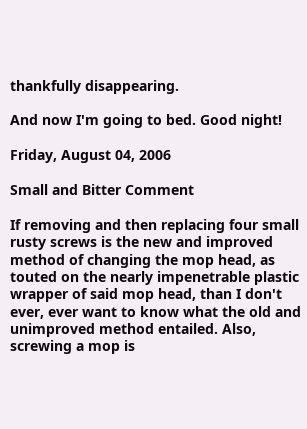thankfully disappearing.

And now I'm going to bed. Good night!

Friday, August 04, 2006

Small and Bitter Comment

If removing and then replacing four small rusty screws is the new and improved method of changing the mop head, as touted on the nearly impenetrable plastic wrapper of said mop head, than I don't ever, ever want to know what the old and unimproved method entailed. Also, screwing a mop is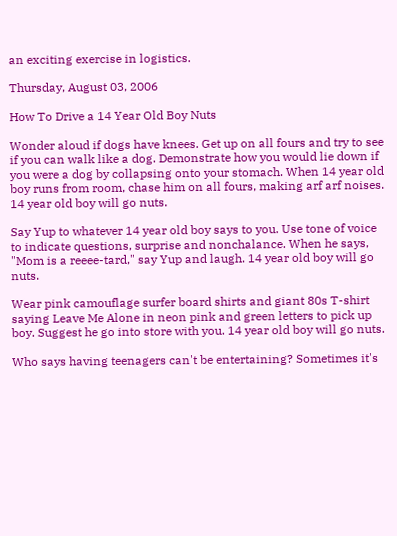an exciting exercise in logistics.

Thursday, August 03, 2006

How To Drive a 14 Year Old Boy Nuts

Wonder aloud if dogs have knees. Get up on all fours and try to see if you can walk like a dog. Demonstrate how you would lie down if you were a dog by collapsing onto your stomach. When 14 year old boy runs from room, chase him on all fours, making arf arf noises. 14 year old boy will go nuts.

Say Yup to whatever 14 year old boy says to you. Use tone of voice to indicate questions, surprise and nonchalance. When he says, "Mom is a reeee-tard," say Yup and laugh. 14 year old boy will go nuts.

Wear pink camouflage surfer board shirts and giant 80s T-shirt saying Leave Me Alone in neon pink and green letters to pick up boy. Suggest he go into store with you. 14 year old boy will go nuts.

Who says having teenagers can't be entertaining? Sometimes it's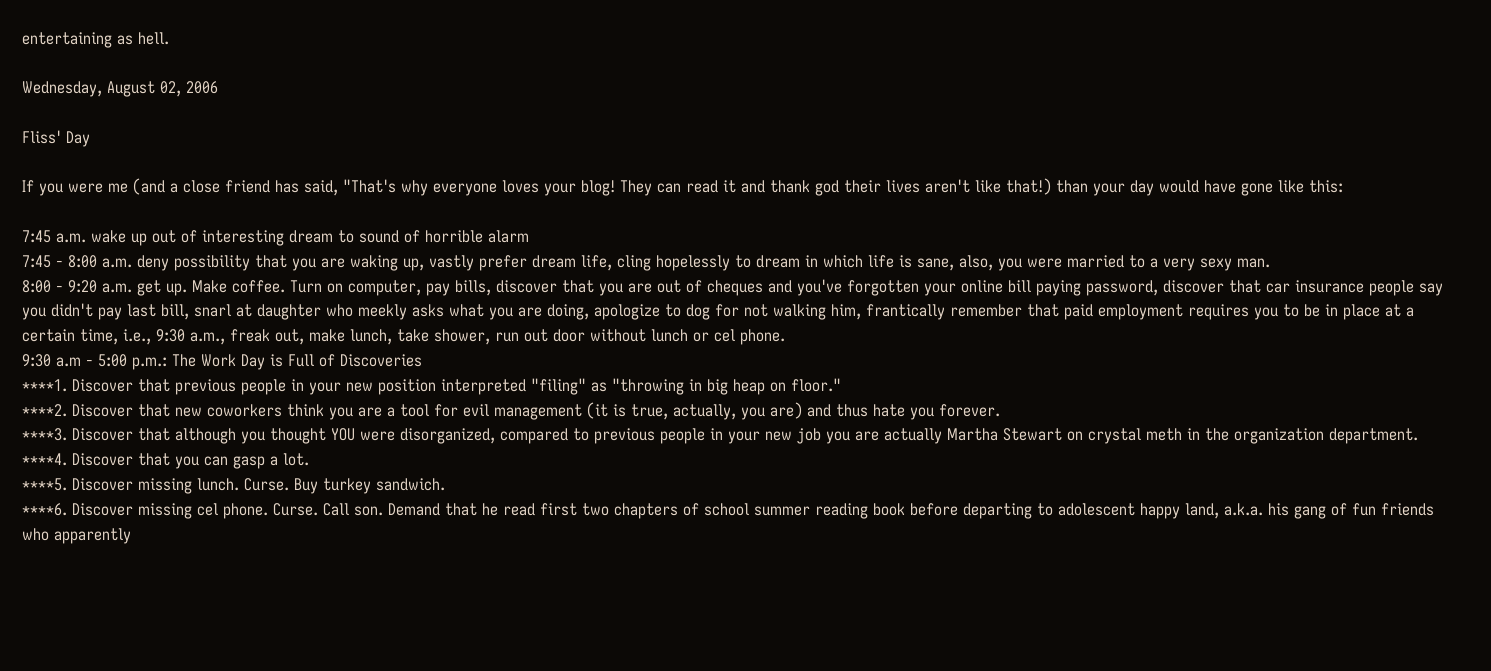entertaining as hell.

Wednesday, August 02, 2006

Fliss' Day

If you were me (and a close friend has said, "That's why everyone loves your blog! They can read it and thank god their lives aren't like that!) than your day would have gone like this:

7:45 a.m. wake up out of interesting dream to sound of horrible alarm
7:45 - 8:00 a.m. deny possibility that you are waking up, vastly prefer dream life, cling hopelessly to dream in which life is sane, also, you were married to a very sexy man.
8:00 - 9:20 a.m. get up. Make coffee. Turn on computer, pay bills, discover that you are out of cheques and you've forgotten your online bill paying password, discover that car insurance people say you didn't pay last bill, snarl at daughter who meekly asks what you are doing, apologize to dog for not walking him, frantically remember that paid employment requires you to be in place at a certain time, i.e., 9:30 a.m., freak out, make lunch, take shower, run out door without lunch or cel phone.
9:30 a.m - 5:00 p.m.: The Work Day is Full of Discoveries
****1. Discover that previous people in your new position interpreted "filing" as "throwing in big heap on floor."
****2. Discover that new coworkers think you are a tool for evil management (it is true, actually, you are) and thus hate you forever.
****3. Discover that although you thought YOU were disorganized, compared to previous people in your new job you are actually Martha Stewart on crystal meth in the organization department.
****4. Discover that you can gasp a lot.
****5. Discover missing lunch. Curse. Buy turkey sandwich.
****6. Discover missing cel phone. Curse. Call son. Demand that he read first two chapters of school summer reading book before departing to adolescent happy land, a.k.a. his gang of fun friends who apparently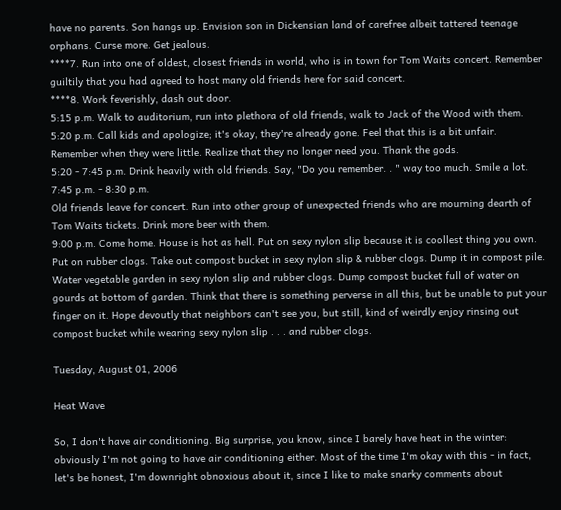have no parents. Son hangs up. Envision son in Dickensian land of carefree albeit tattered teenage orphans. Curse more. Get jealous.
****7. Run into one of oldest, closest friends in world, who is in town for Tom Waits concert. Remember guiltily that you had agreed to host many old friends here for said concert.
****8. Work feverishly, dash out door.
5:15 p.m. Walk to auditorium, run into plethora of old friends, walk to Jack of the Wood with them.
5:20 p.m. Call kids and apologize; it's okay, they're already gone. Feel that this is a bit unfair. Remember when they were little. Realize that they no longer need you. Thank the gods.
5:20 - 7:45 p.m. Drink heavily with old friends. Say, "Do you remember. . " way too much. Smile a lot.
7:45 p.m. - 8:30 p.m.
Old friends leave for concert. Run into other group of unexpected friends who are mourning dearth of Tom Waits tickets. Drink more beer with them.
9:00 p.m. Come home. House is hot as hell. Put on sexy nylon slip because it is coollest thing you own. Put on rubber clogs. Take out compost bucket in sexy nylon slip & rubber clogs. Dump it in compost pile. Water vegetable garden in sexy nylon slip and rubber clogs. Dump compost bucket full of water on gourds at bottom of garden. Think that there is something perverse in all this, but be unable to put your finger on it. Hope devoutly that neighbors can't see you, but still, kind of weirdly enjoy rinsing out compost bucket while wearing sexy nylon slip . . . and rubber clogs.

Tuesday, August 01, 2006

Heat Wave

So, I don't have air conditioning. Big surprise, you know, since I barely have heat in the winter: obviously I'm not going to have air conditioning either. Most of the time I'm okay with this - in fact, let's be honest, I'm downright obnoxious about it, since I like to make snarky comments about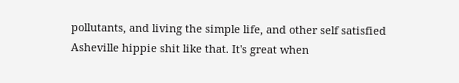pollutants, and living the simple life, and other self satisfied Asheville hippie shit like that. It's great when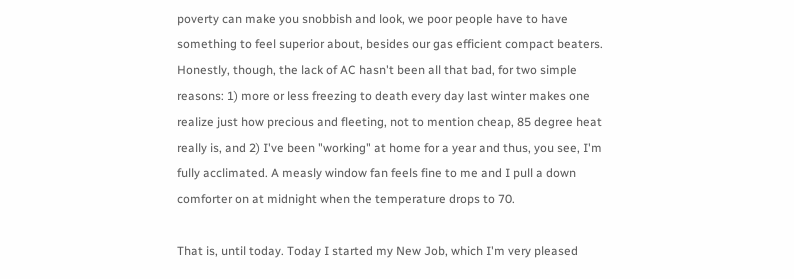poverty can make you snobbish and look, we poor people have to have something to feel superior about, besides our gas efficient compact beaters. Honestly, though, the lack of AC hasn't been all that bad, for two simple reasons: 1) more or less freezing to death every day last winter makes one realize just how precious and fleeting, not to mention cheap, 85 degree heat really is, and 2) I've been "working" at home for a year and thus, you see, I'm fully acclimated. A measly window fan feels fine to me and I pull a down comforter on at midnight when the temperature drops to 70.

That is, until today. Today I started my New Job, which I'm very pleased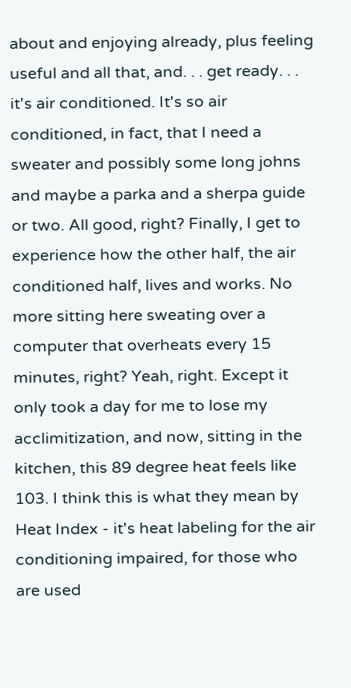about and enjoying already, plus feeling useful and all that, and. . . get ready. . . it's air conditioned. It's so air conditioned, in fact, that I need a sweater and possibly some long johns and maybe a parka and a sherpa guide or two. All good, right? Finally, I get to experience how the other half, the air conditioned half, lives and works. No more sitting here sweating over a computer that overheats every 15 minutes, right? Yeah, right. Except it only took a day for me to lose my acclimitization, and now, sitting in the kitchen, this 89 degree heat feels like 103. I think this is what they mean by Heat Index - it's heat labeling for the air conditioning impaired, for those who are used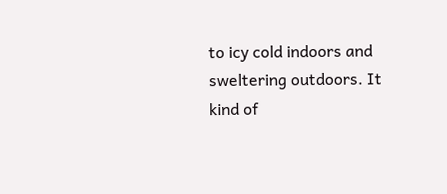to icy cold indoors and sweltering outdoors. It kind of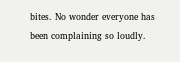bites. No wonder everyone has been complaining so loudly.